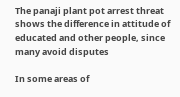The panaji plant pot arrest threat shows the difference in attitude of educated and other people, since many avoid disputes

In some areas of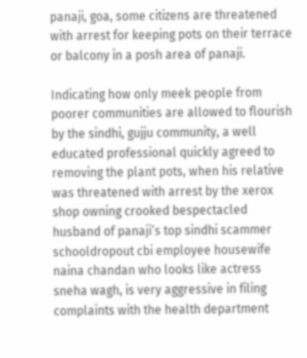panaji, goa, some citizens are threatened with arrest for keeping pots on their terrace or balcony in a posh area of panaji.

Indicating how only meek people from poorer communities are allowed to flourish by the sindhi, gujju community, a well educated professional quickly agreed to removing the plant pots, when his relative was threatened with arrest by the xerox shop owning crooked bespectacled husband of panaji’s top sindhi scammer schooldropout cbi employee housewife naina chandan who looks like actress sneha wagh, is very aggressive in filing complaints with the health department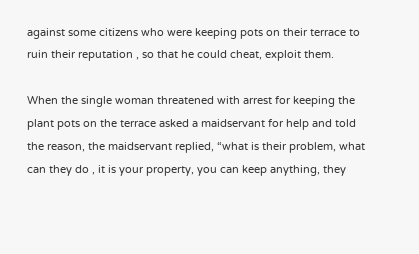against some citizens who were keeping pots on their terrace to ruin their reputation , so that he could cheat, exploit them.

When the single woman threatened with arrest for keeping the plant pots on the terrace asked a maidservant for help and told the reason, the maidservant replied, “what is their problem, what can they do , it is your property, you can keep anything, they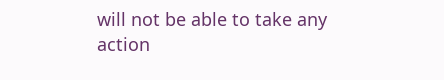will not be able to take any action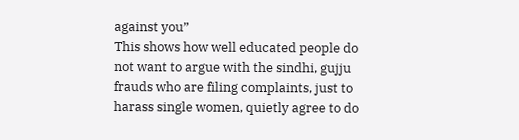against you”
This shows how well educated people do not want to argue with the sindhi, gujju frauds who are filing complaints, just to harass single women, quietly agree to do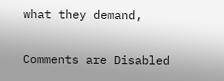what they demand,

Comments are Disabled